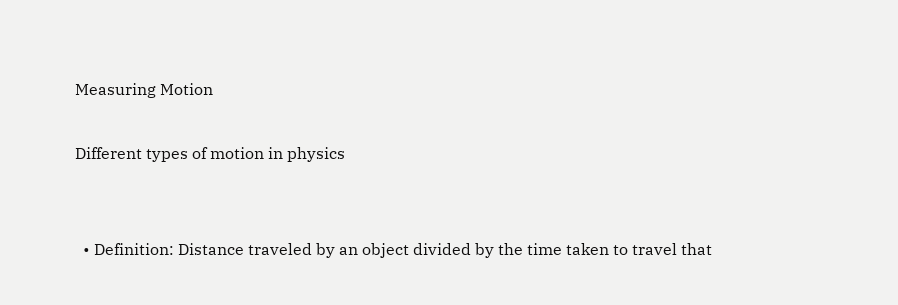Measuring Motion

Different types of motion in physics


  • Definition: Distance traveled by an object divided by the time taken to travel that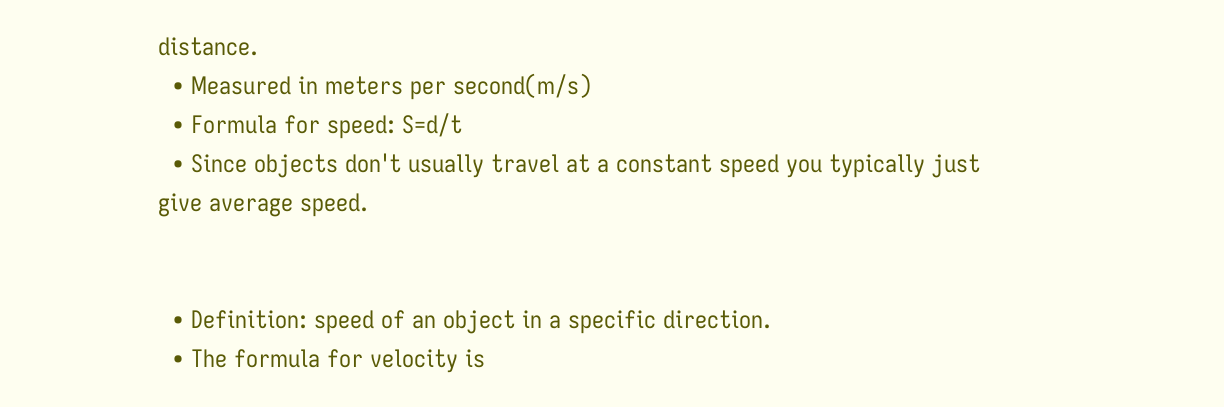distance.
  • Measured in meters per second(m/s)
  • Formula for speed: S=d/t
  • Since objects don't usually travel at a constant speed you typically just give average speed.


  • Definition: speed of an object in a specific direction.
  • The formula for velocity is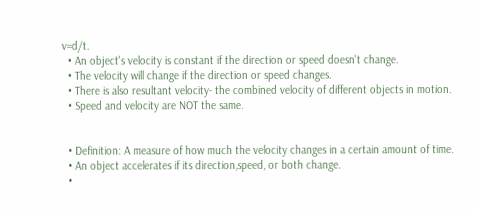v=d/t.
  • An object's velocity is constant if the direction or speed doesn't change.
  • The velocity will change if the direction or speed changes.
  • There is also resultant velocity- the combined velocity of different objects in motion.
  • Speed and velocity are NOT the same.


  • Definition: A measure of how much the velocity changes in a certain amount of time.
  • An object accelerates if its direction,speed, or both change.
  •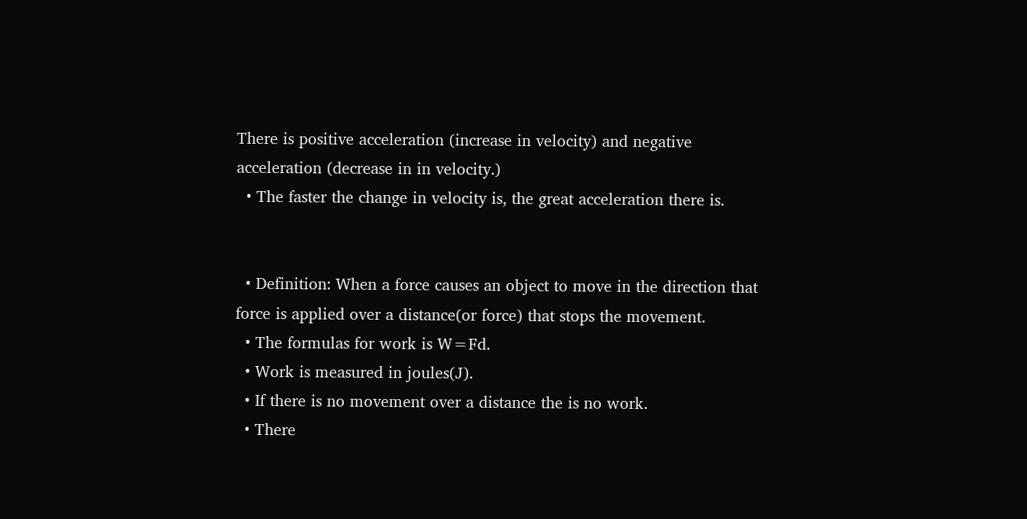There is positive acceleration (increase in velocity) and negative acceleration (decrease in in velocity.)
  • The faster the change in velocity is, the great acceleration there is.


  • Definition: When a force causes an object to move in the direction that force is applied over a distance(or force) that stops the movement.
  • The formulas for work is W=Fd.
  • Work is measured in joules(J).
  • If there is no movement over a distance the is no work.
  • There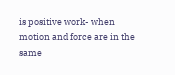is positive work- when motion and force are in the same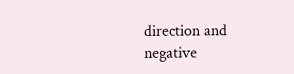direction and negative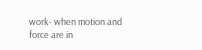work- when motion and force are in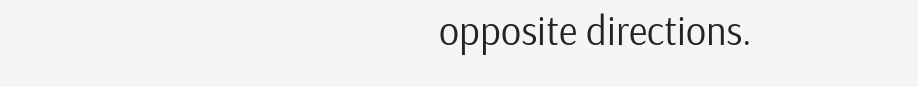opposite directions.